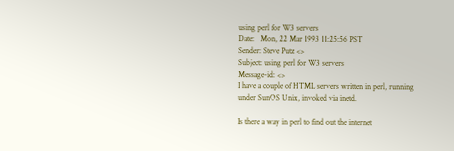using perl for W3 servers
Date:   Mon, 22 Mar 1993 11:25:56 PST
Sender: Steve Putz <>
Subject: using perl for W3 servers
Message-id: <>
I have a couple of HTML servers written in perl, running
under SunOS Unix, invoked via inetd.

Is there a way in perl to find out the internet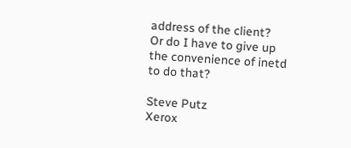address of the client?
Or do I have to give up the convenience of inetd to do that?

Steve Putz
Xerox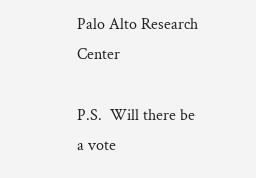Palo Alto Research Center

P.S.  Will there be a vote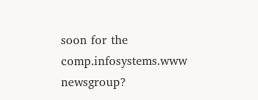soon for the comp.infosystems.www newsgroup?